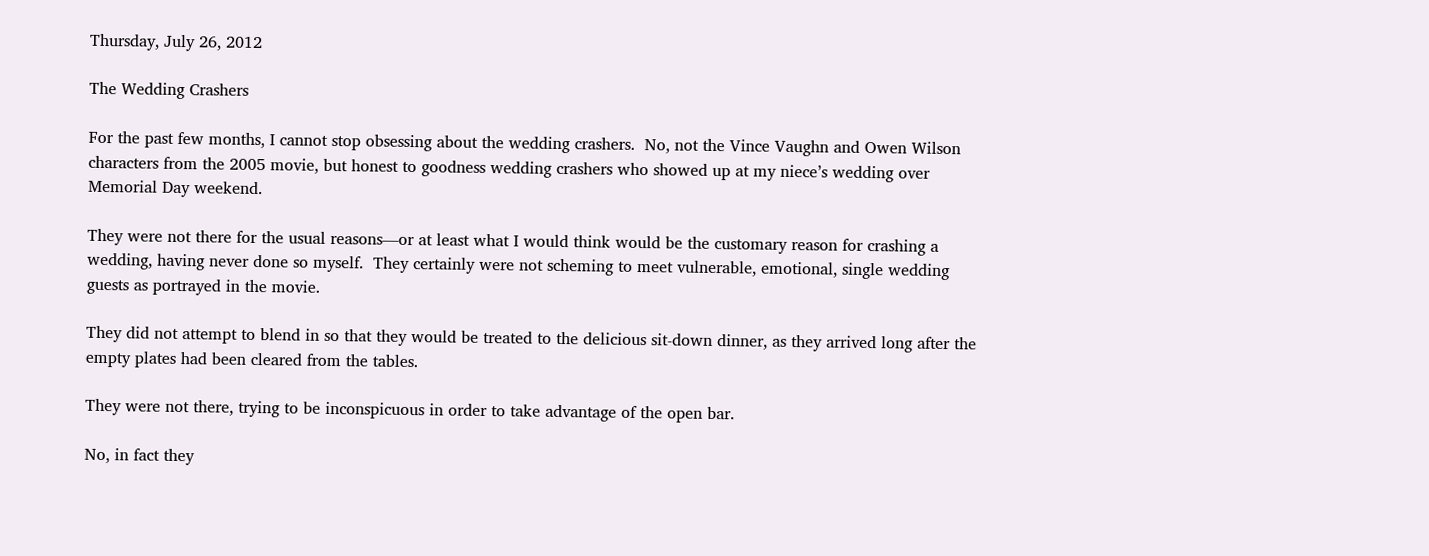Thursday, July 26, 2012

The Wedding Crashers

For the past few months, I cannot stop obsessing about the wedding crashers.  No, not the Vince Vaughn and Owen Wilson characters from the 2005 movie, but honest to goodness wedding crashers who showed up at my niece’s wedding over Memorial Day weekend.

They were not there for the usual reasons—or at least what I would think would be the customary reason for crashing a wedding, having never done so myself.  They certainly were not scheming to meet vulnerable, emotional, single wedding guests as portrayed in the movie.

They did not attempt to blend in so that they would be treated to the delicious sit-down dinner, as they arrived long after the empty plates had been cleared from the tables.

They were not there, trying to be inconspicuous in order to take advantage of the open bar.

No, in fact they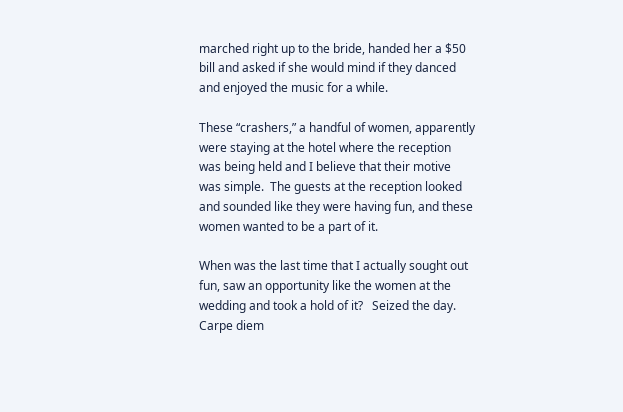marched right up to the bride, handed her a $50 bill and asked if she would mind if they danced and enjoyed the music for a while.

These “crashers,” a handful of women, apparently were staying at the hotel where the reception was being held and I believe that their motive was simple.  The guests at the reception looked and sounded like they were having fun, and these women wanted to be a part of it.

When was the last time that I actually sought out fun, saw an opportunity like the women at the wedding and took a hold of it?   Seized the day.  Carpe diem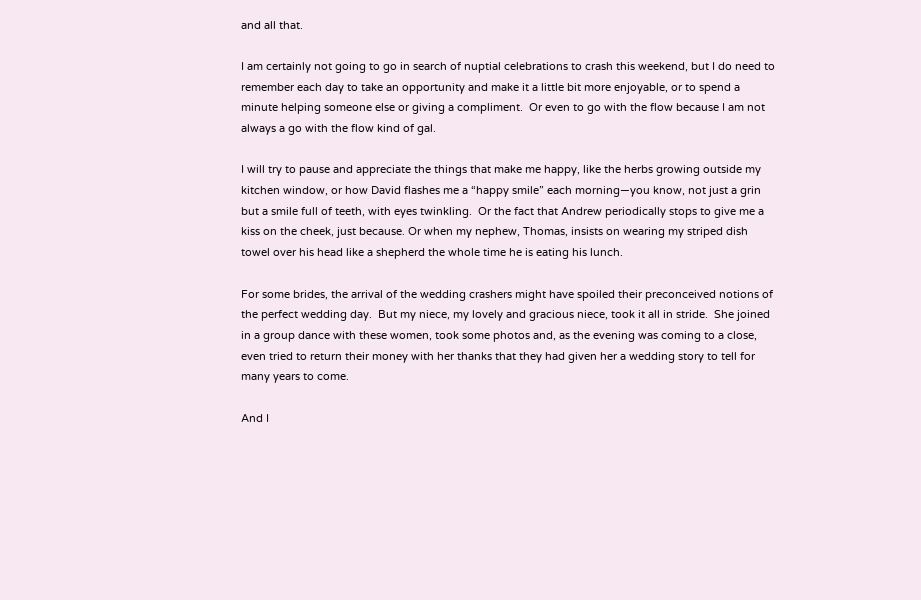and all that.

I am certainly not going to go in search of nuptial celebrations to crash this weekend, but I do need to remember each day to take an opportunity and make it a little bit more enjoyable, or to spend a minute helping someone else or giving a compliment.  Or even to go with the flow because I am not always a go with the flow kind of gal.

I will try to pause and appreciate the things that make me happy, like the herbs growing outside my kitchen window, or how David flashes me a “happy smile” each morning—you know, not just a grin but a smile full of teeth, with eyes twinkling.  Or the fact that Andrew periodically stops to give me a kiss on the cheek, just because. Or when my nephew, Thomas, insists on wearing my striped dish towel over his head like a shepherd the whole time he is eating his lunch.

For some brides, the arrival of the wedding crashers might have spoiled their preconceived notions of the perfect wedding day.  But my niece, my lovely and gracious niece, took it all in stride.  She joined in a group dance with these women, took some photos and, as the evening was coming to a close, even tried to return their money with her thanks that they had given her a wedding story to tell for many years to come.

And I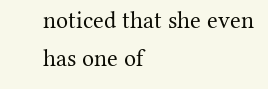noticed that she even has one of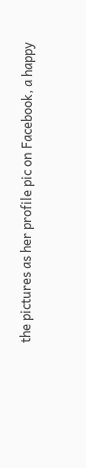the pictures as her profile pic on Facebook, a happy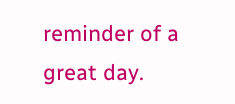reminder of a great day.